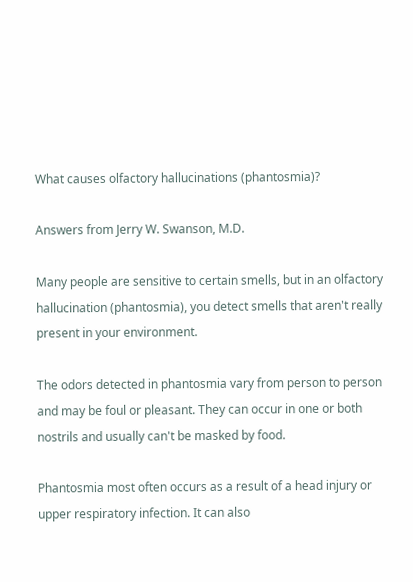What causes olfactory hallucinations (phantosmia)?

Answers from Jerry W. Swanson, M.D.

Many people are sensitive to certain smells, but in an olfactory hallucination (phantosmia), you detect smells that aren't really present in your environment.

The odors detected in phantosmia vary from person to person and may be foul or pleasant. They can occur in one or both nostrils and usually can't be masked by food.

Phantosmia most often occurs as a result of a head injury or upper respiratory infection. It can also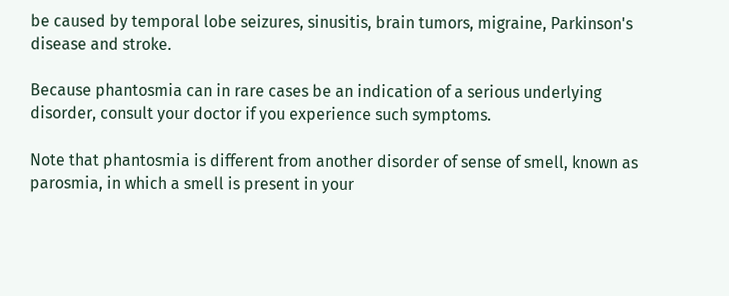be caused by temporal lobe seizures, sinusitis, brain tumors, migraine, Parkinson's disease and stroke.

Because phantosmia can in rare cases be an indication of a serious underlying disorder, consult your doctor if you experience such symptoms.

Note that phantosmia is different from another disorder of sense of smell, known as parosmia, in which a smell is present in your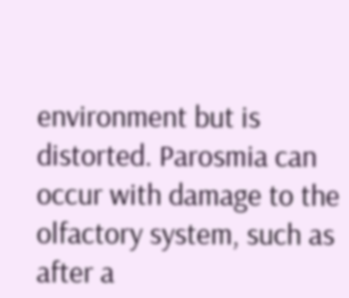environment but is distorted. Parosmia can occur with damage to the olfactory system, such as after a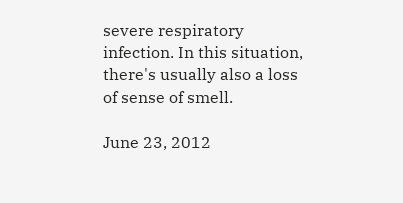severe respiratory infection. In this situation, there's usually also a loss of sense of smell.

June 23, 2012